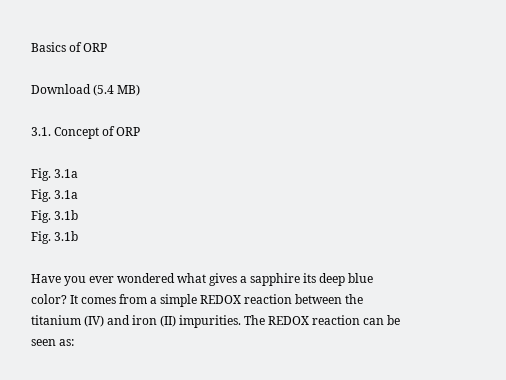Basics of ORP

Download (5.4 MB)

3.1. Concept of ORP

Fig. 3.1a
Fig. 3.1a
Fig. 3.1b
Fig. 3.1b

Have you ever wondered what gives a sapphire its deep blue color? It comes from a simple REDOX reaction between the titanium (IV) and iron (II) impurities. The REDOX reaction can be seen as: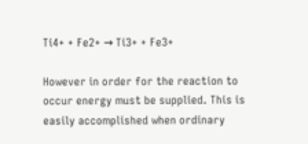Ti4+ + Fe2+ → Ti3+ + Fe3+

However in order for the reaction to occur energy must be supplied. This is easily accomplished when ordinary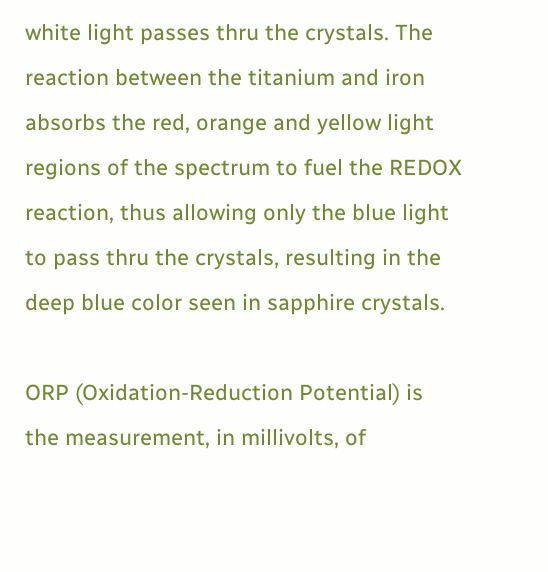white light passes thru the crystals. The reaction between the titanium and iron absorbs the red, orange and yellow light regions of the spectrum to fuel the REDOX reaction, thus allowing only the blue light to pass thru the crystals, resulting in the deep blue color seen in sapphire crystals.

ORP (Oxidation-Reduction Potential) is the measurement, in millivolts, of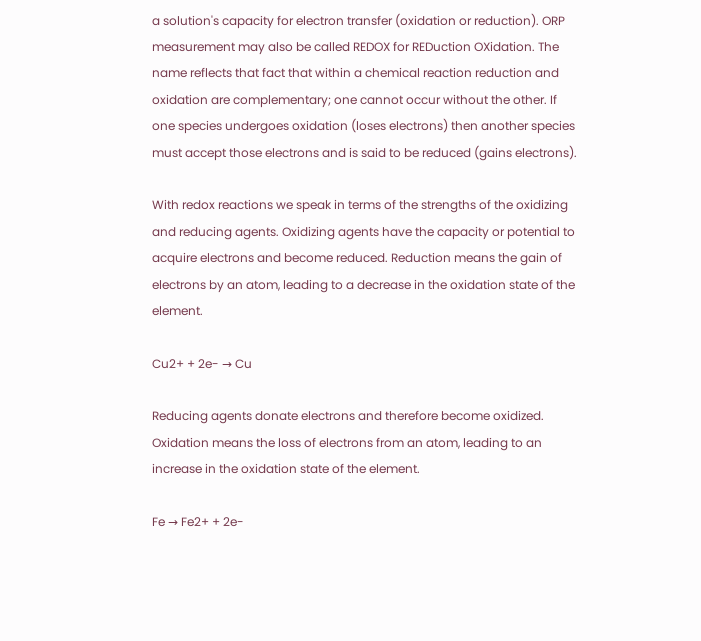a solution's capacity for electron transfer (oxidation or reduction). ORP measurement may also be called REDOX for REDuction OXidation. The name reflects that fact that within a chemical reaction reduction and oxidation are complementary; one cannot occur without the other. If one species undergoes oxidation (loses electrons) then another species must accept those electrons and is said to be reduced (gains electrons).

With redox reactions we speak in terms of the strengths of the oxidizing and reducing agents. Oxidizing agents have the capacity or potential to acquire electrons and become reduced. Reduction means the gain of electrons by an atom, leading to a decrease in the oxidation state of the element.

Cu2+ + 2e- → Cu

Reducing agents donate electrons and therefore become oxidized. Oxidation means the loss of electrons from an atom, leading to an increase in the oxidation state of the element.

Fe → Fe2+ + 2e-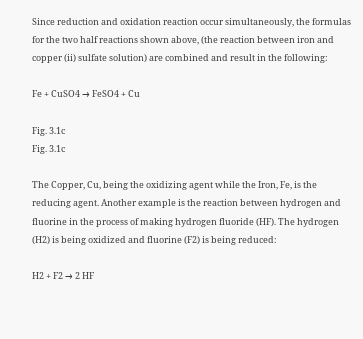Since reduction and oxidation reaction occur simultaneously, the formulas for the two half reactions shown above, (the reaction between iron and copper (ii) sulfate solution) are combined and result in the following:

Fe + CuSO4 → FeSO4 + Cu

Fig. 3.1c
Fig. 3.1c

The Copper, Cu, being the oxidizing agent while the Iron, Fe, is the reducing agent. Another example is the reaction between hydrogen and fluorine in the process of making hydrogen fluoride (HF). The hydrogen (H2) is being oxidized and fluorine (F2) is being reduced:

H2 + F2 → 2 HF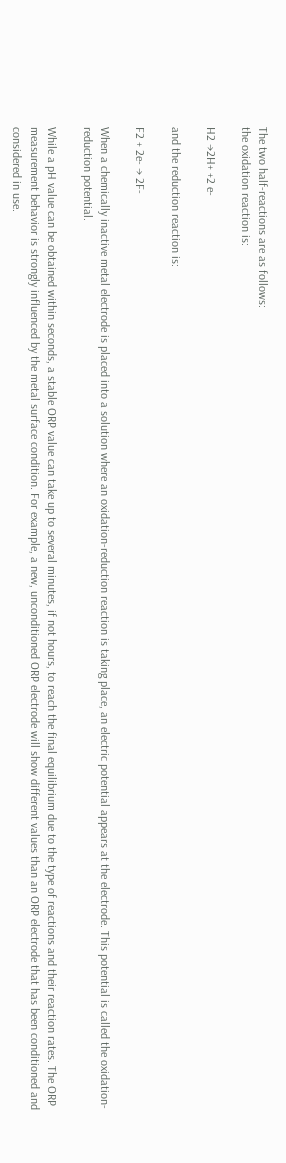The two half-reactions are as follows:
the oxidation reaction is:

H2 →2H+ +2 e-

and the reduction reaction is:

F2 + 2e- → 2F-

When a chemically inactive metal electrode is placed into a solution where an oxidation-reduction reaction is taking place, an electric potential appears at the electrode. This potential is called the oxidation-reduction potential.

While a pH value can be obtained within seconds, a stable ORP value can take up to several minutes, if not hours, to reach the final equilibrium due to the type of reactions and their reaction rates. The ORP measurement behavior is strongly influenced by the metal surface condition. For example, a new, unconditioned ORP electrode will show different values than an ORP electrode that has been conditioned and considered in use.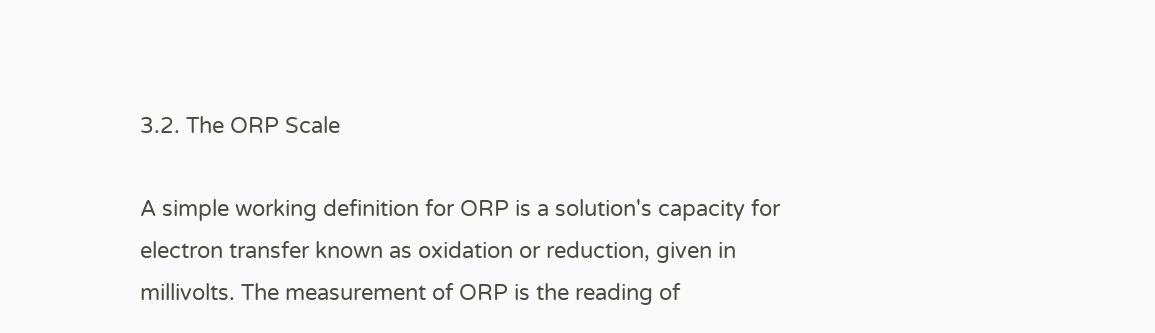3.2. The ORP Scale

A simple working definition for ORP is a solution's capacity for electron transfer known as oxidation or reduction, given in millivolts. The measurement of ORP is the reading of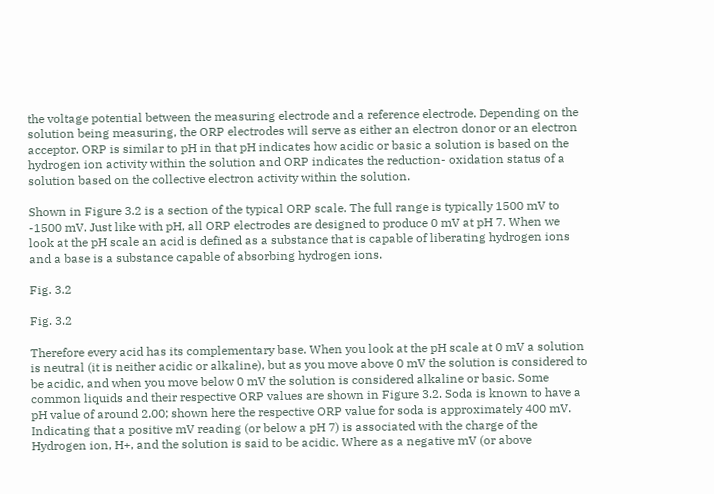the voltage potential between the measuring electrode and a reference electrode. Depending on the solution being measuring, the ORP electrodes will serve as either an electron donor or an electron acceptor. ORP is similar to pH in that pH indicates how acidic or basic a solution is based on the hydrogen ion activity within the solution and ORP indicates the reduction- oxidation status of a solution based on the collective electron activity within the solution.

Shown in Figure 3.2 is a section of the typical ORP scale. The full range is typically 1500 mV to -1500 mV. Just like with pH, all ORP electrodes are designed to produce 0 mV at pH 7. When we look at the pH scale an acid is defined as a substance that is capable of liberating hydrogen ions and a base is a substance capable of absorbing hydrogen ions.

Fig. 3.2

Fig. 3.2

Therefore every acid has its complementary base. When you look at the pH scale at 0 mV a solution is neutral (it is neither acidic or alkaline), but as you move above 0 mV the solution is considered to be acidic, and when you move below 0 mV the solution is considered alkaline or basic. Some common liquids and their respective ORP values are shown in Figure 3.2. Soda is known to have a pH value of around 2.00; shown here the respective ORP value for soda is approximately 400 mV. Indicating that a positive mV reading (or below a pH 7) is associated with the charge of the Hydrogen ion, H+, and the solution is said to be acidic. Where as a negative mV (or above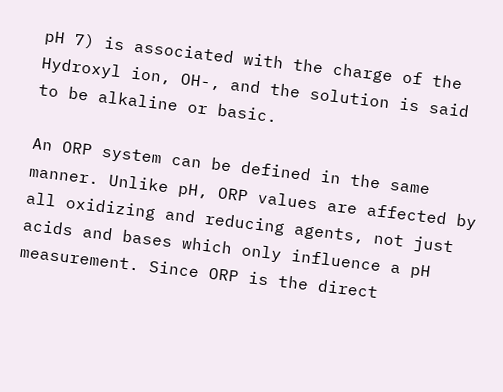pH 7) is associated with the charge of the Hydroxyl ion, OH-, and the solution is said to be alkaline or basic.

An ORP system can be defined in the same manner. Unlike pH, ORP values are affected by all oxidizing and reducing agents, not just acids and bases which only influence a pH measurement. Since ORP is the direct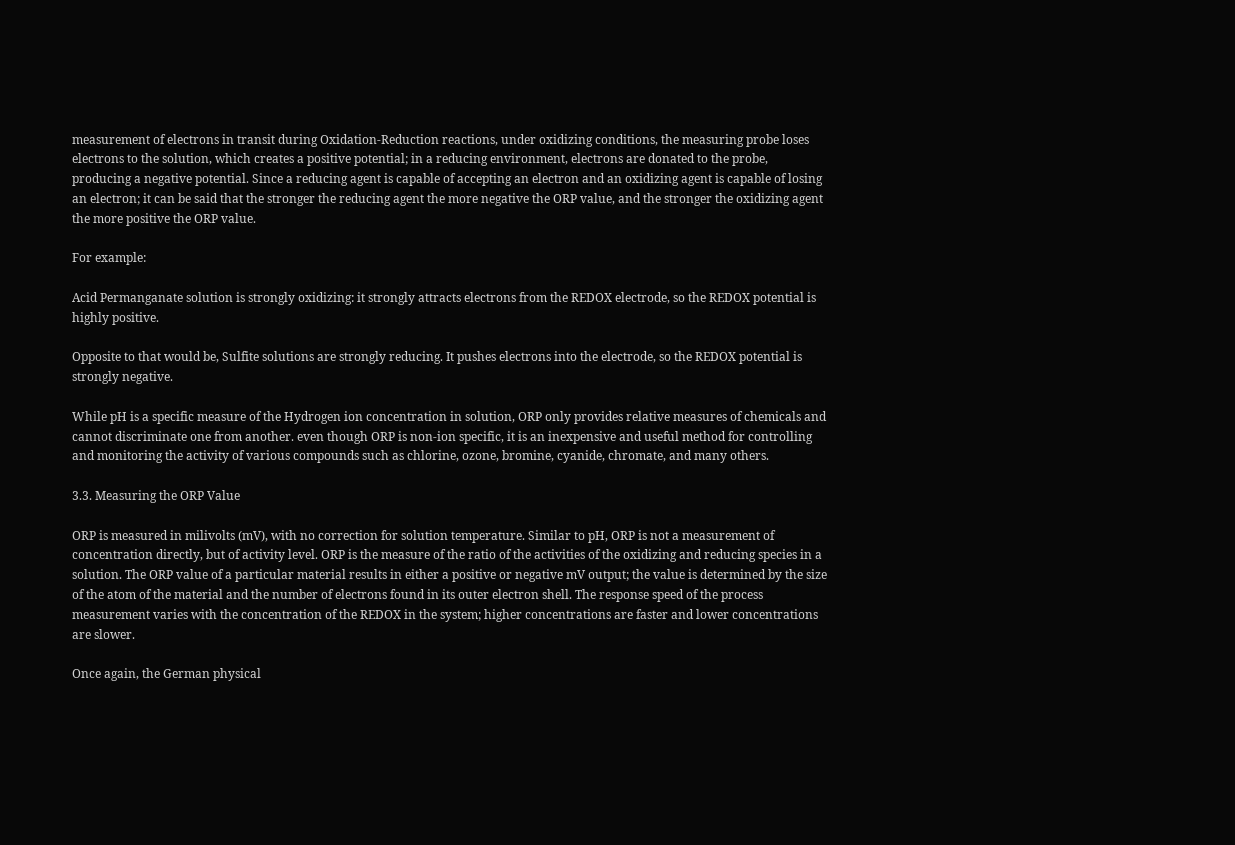measurement of electrons in transit during Oxidation-Reduction reactions, under oxidizing conditions, the measuring probe loses electrons to the solution, which creates a positive potential; in a reducing environment, electrons are donated to the probe, producing a negative potential. Since a reducing agent is capable of accepting an electron and an oxidizing agent is capable of losing an electron; it can be said that the stronger the reducing agent the more negative the ORP value, and the stronger the oxidizing agent the more positive the ORP value.

For example:

Acid Permanganate solution is strongly oxidizing: it strongly attracts electrons from the REDOX electrode, so the REDOX potential is highly positive.

Opposite to that would be, Sulfite solutions are strongly reducing. It pushes electrons into the electrode, so the REDOX potential is strongly negative.

While pH is a specific measure of the Hydrogen ion concentration in solution, ORP only provides relative measures of chemicals and cannot discriminate one from another. even though ORP is non-ion specific, it is an inexpensive and useful method for controlling and monitoring the activity of various compounds such as chlorine, ozone, bromine, cyanide, chromate, and many others.

3.3. Measuring the ORP Value

ORP is measured in milivolts (mV), with no correction for solution temperature. Similar to pH, ORP is not a measurement of concentration directly, but of activity level. ORP is the measure of the ratio of the activities of the oxidizing and reducing species in a solution. The ORP value of a particular material results in either a positive or negative mV output; the value is determined by the size of the atom of the material and the number of electrons found in its outer electron shell. The response speed of the process measurement varies with the concentration of the REDOX in the system; higher concentrations are faster and lower concentrations are slower.

Once again, the German physical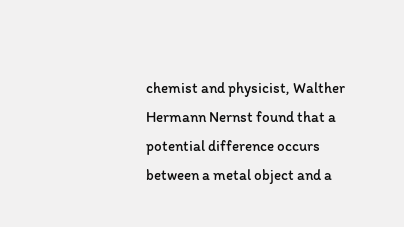chemist and physicist, Walther Hermann Nernst found that a potential difference occurs between a metal object and a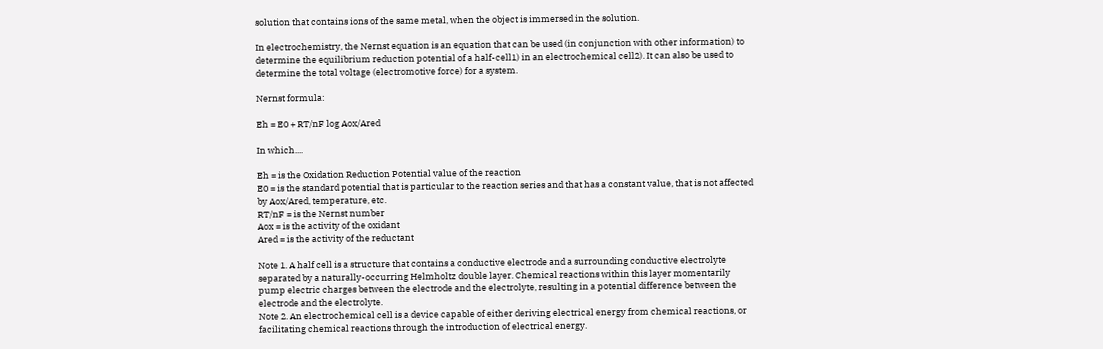solution that contains ions of the same metal, when the object is immersed in the solution.

In electrochemistry, the Nernst equation is an equation that can be used (in conjunction with other information) to determine the equilibrium reduction potential of a half-cell1) in an electrochemical cell2). It can also be used to determine the total voltage (electromotive force) for a system.

Nernst formula:

Eh = E0 + RT/nF log Aox/Ared

In which....

Eh = is the Oxidation Reduction Potential value of the reaction
E0 = is the standard potential that is particular to the reaction series and that has a constant value, that is not affected by Aox/Ared, temperature, etc.
RT/nF = is the Nernst number
Aox = is the activity of the oxidant
Ared = is the activity of the reductant

Note 1. A half cell is a structure that contains a conductive electrode and a surrounding conductive electrolyte separated by a naturally-occurring Helmholtz double layer. Chemical reactions within this layer momentarily pump electric charges between the electrode and the electrolyte, resulting in a potential difference between the electrode and the electrolyte.
Note 2. An electrochemical cell is a device capable of either deriving electrical energy from chemical reactions, or facilitating chemical reactions through the introduction of electrical energy.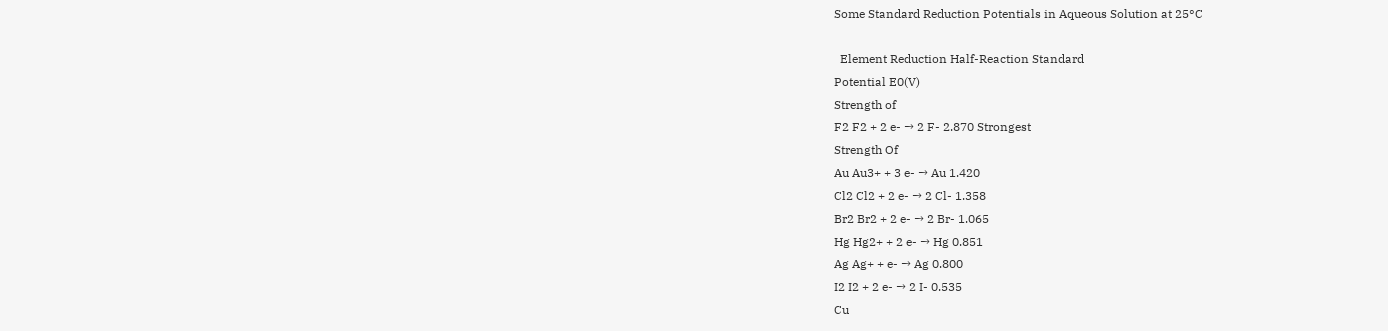Some Standard Reduction Potentials in Aqueous Solution at 25°C

  Element Reduction Half-Reaction Standard
Potential E0(V)
Strength of
F2 F2 + 2 e- → 2 F- 2.870 Strongest
Strength Of
Au Au3+ + 3 e- → Au 1.420
Cl2 Cl2 + 2 e- → 2 Cl- 1.358
Br2 Br2 + 2 e- → 2 Br- 1.065
Hg Hg2+ + 2 e- → Hg 0.851
Ag Ag+ + e- → Ag 0.800
I2 I2 + 2 e- → 2 I- 0.535
Cu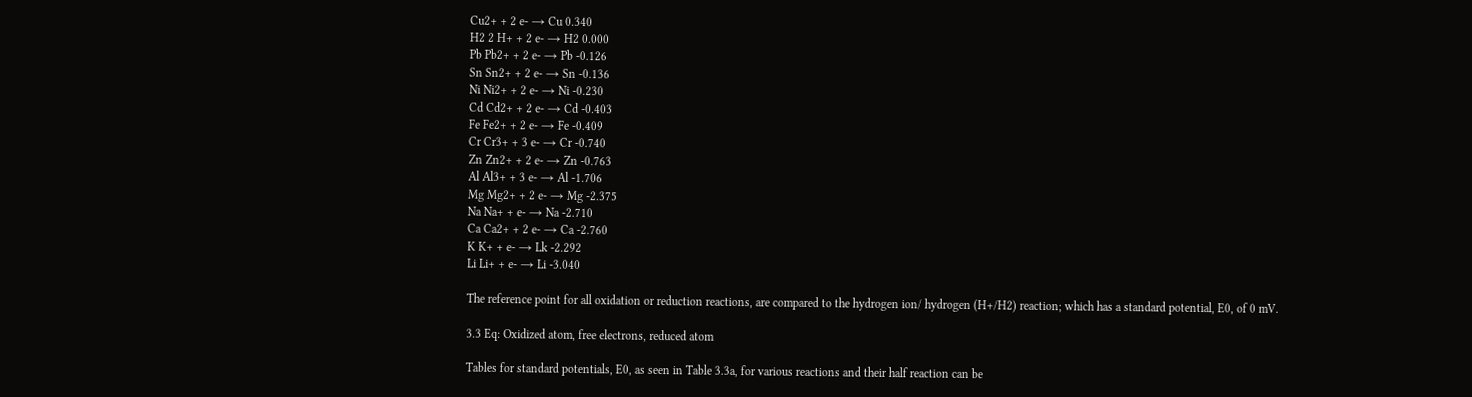Cu2+ + 2 e- → Cu 0.340
H2 2 H+ + 2 e- → H2 0.000
Pb Pb2+ + 2 e- → Pb -0.126
Sn Sn2+ + 2 e- → Sn -0.136
Ni Ni2+ + 2 e- → Ni -0.230
Cd Cd2+ + 2 e- → Cd -0.403
Fe Fe2+ + 2 e- → Fe -0.409
Cr Cr3+ + 3 e- → Cr -0.740
Zn Zn2+ + 2 e- → Zn -0.763
Al Al3+ + 3 e- → Al -1.706
Mg Mg2+ + 2 e- → Mg -2.375
Na Na+ + e- → Na -2.710
Ca Ca2+ + 2 e- → Ca -2.760
K K+ + e- → Lk -2.292
Li Li+ + e- → Li -3.040

The reference point for all oxidation or reduction reactions, are compared to the hydrogen ion/ hydrogen (H+/H2) reaction; which has a standard potential, E0, of 0 mV.

3.3 Eq: Oxidized atom, free electrons, reduced atom

Tables for standard potentials, E0, as seen in Table 3.3a, for various reactions and their half reaction can be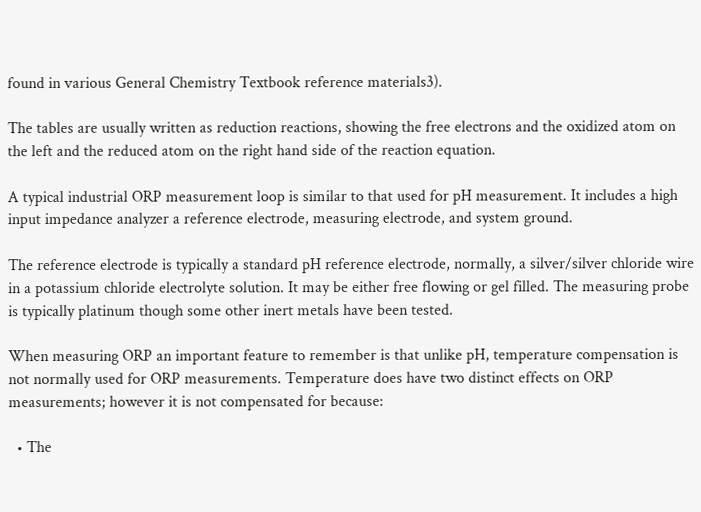found in various General Chemistry Textbook reference materials3).

The tables are usually written as reduction reactions, showing the free electrons and the oxidized atom on the left and the reduced atom on the right hand side of the reaction equation.

A typical industrial ORP measurement loop is similar to that used for pH measurement. It includes a high input impedance analyzer a reference electrode, measuring electrode, and system ground.

The reference electrode is typically a standard pH reference electrode, normally, a silver/silver chloride wire in a potassium chloride electrolyte solution. It may be either free flowing or gel filled. The measuring probe is typically platinum though some other inert metals have been tested.

When measuring ORP an important feature to remember is that unlike pH, temperature compensation is not normally used for ORP measurements. Temperature does have two distinct effects on ORP measurements; however it is not compensated for because:

  • The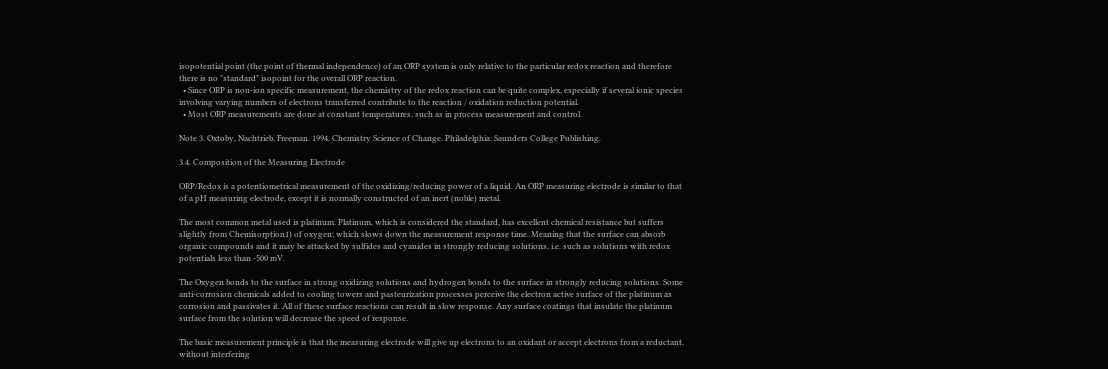isopotential point (the point of thermal independence) of an ORP system is only relative to the particular redox reaction and therefore there is no "standard" isopoint for the overall ORP reaction.
  • Since ORP is non-ion specific measurement, the chemistry of the redox reaction can be quite complex, especially if several ionic species involving varying numbers of electrons transferred contribute to the reaction / oxidation reduction potential.
  • Most ORP measurements are done at constant temperatures, such as in process measurement and control.

Note 3. Oxtoby, Nachtrieb, Freeman. 1994. Chemistry Science of Change. Philadelphia: Saunders College Publishing.

3.4. Composition of the Measuring Electrode

ORP/Redox is a potentiometrical measurement of the oxidizing/reducing power of a liquid. An ORP measuring electrode is similar to that of a pH measuring electrode, except it is normally constructed of an inert (noble) metal.

The most common metal used is platinum. Platinum, which is considered the standard, has excellent chemical resistance but suffers slightly from Chemisorption1) of oxygen; which slows down the measurement response time. Meaning that the surface can absorb organic compounds and it may be attacked by sulfides and cyanides in strongly reducing solutions, i.e. such as solutions with redox potentials less than -500 mV.

The Oxygen bonds to the surface in strong oxidizing solutions and hydrogen bonds to the surface in strongly reducing solutions. Some anti-corrosion chemicals added to cooling towers and pasteurization processes perceive the electron active surface of the platinum as corrosion and passivates it. All of these surface reactions can result in slow response. Any surface coatings that insulate the platinum surface from the solution will decrease the speed of response.

The basic measurement principle is that the measuring electrode will give up electrons to an oxidant or accept electrons from a reductant, without interfering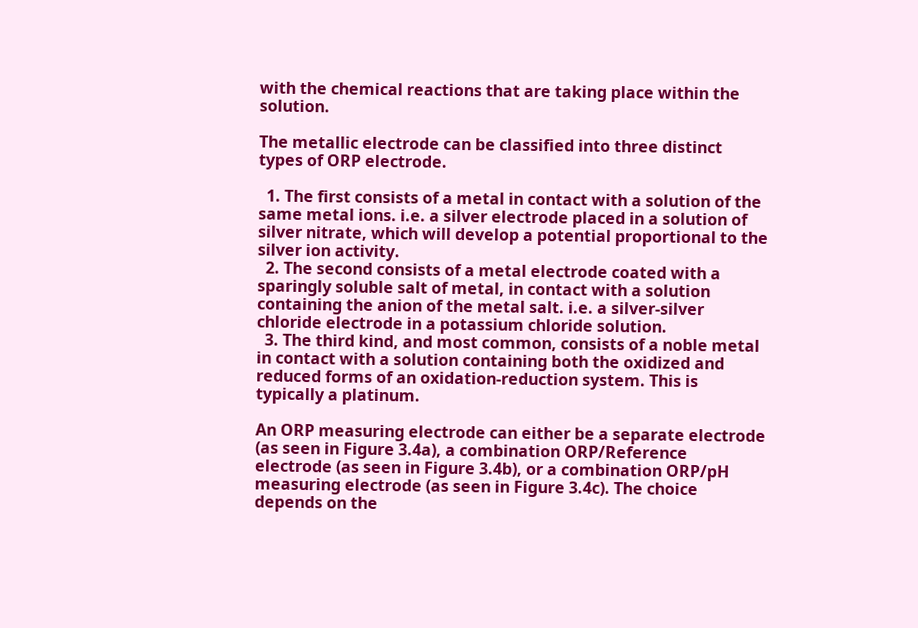with the chemical reactions that are taking place within the solution.

The metallic electrode can be classified into three distinct types of ORP electrode.

  1. The first consists of a metal in contact with a solution of the same metal ions. i.e. a silver electrode placed in a solution of silver nitrate, which will develop a potential proportional to the silver ion activity.
  2. The second consists of a metal electrode coated with a sparingly soluble salt of metal, in contact with a solution containing the anion of the metal salt. i.e. a silver-silver chloride electrode in a potassium chloride solution.
  3. The third kind, and most common, consists of a noble metal in contact with a solution containing both the oxidized and reduced forms of an oxidation-reduction system. This is typically a platinum.

An ORP measuring electrode can either be a separate electrode (as seen in Figure 3.4a), a combination ORP/Reference electrode (as seen in Figure 3.4b), or a combination ORP/pH measuring electrode (as seen in Figure 3.4c). The choice depends on the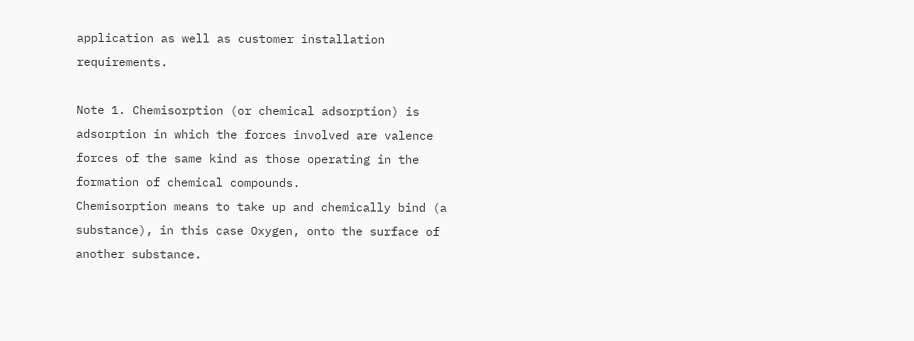application as well as customer installation requirements.

Note 1. Chemisorption (or chemical adsorption) is adsorption in which the forces involved are valence forces of the same kind as those operating in the formation of chemical compounds.
Chemisorption means to take up and chemically bind (a substance), in this case Oxygen, onto the surface of another substance.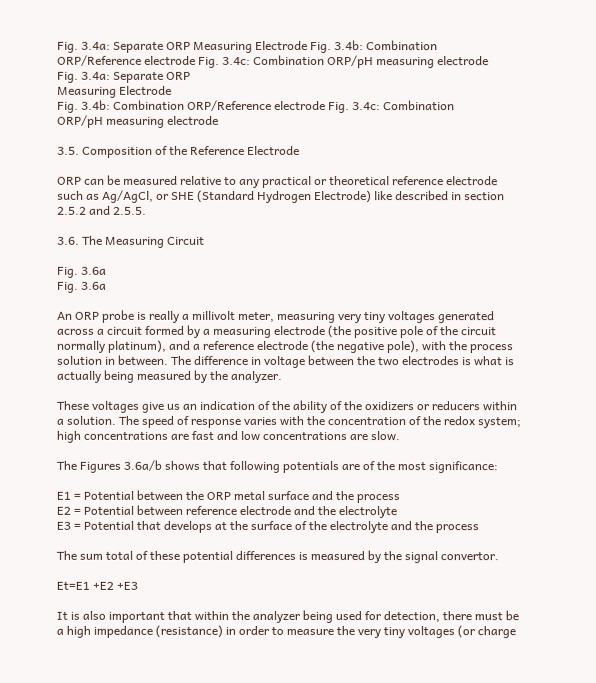Fig. 3.4a: Separate ORP Measuring Electrode Fig. 3.4b: Combination ORP/Reference electrode Fig. 3.4c: Combination ORP/pH measuring electrode
Fig. 3.4a: Separate ORP
Measuring Electrode
Fig. 3.4b: Combination ORP/Reference electrode Fig. 3.4c: Combination
ORP/pH measuring electrode

3.5. Composition of the Reference Electrode

ORP can be measured relative to any practical or theoretical reference electrode such as Ag/AgCl, or SHE (Standard Hydrogen Electrode) like described in section 2.5.2 and 2.5.5.

3.6. The Measuring Circuit

Fig. 3.6a
Fig. 3.6a

An ORP probe is really a millivolt meter, measuring very tiny voltages generated across a circuit formed by a measuring electrode (the positive pole of the circuit normally platinum), and a reference electrode (the negative pole), with the process solution in between. The difference in voltage between the two electrodes is what is actually being measured by the analyzer.

These voltages give us an indication of the ability of the oxidizers or reducers within a solution. The speed of response varies with the concentration of the redox system; high concentrations are fast and low concentrations are slow.

The Figures 3.6a/b shows that following potentials are of the most significance:

E1 = Potential between the ORP metal surface and the process
E2 = Potential between reference electrode and the electrolyte
E3 = Potential that develops at the surface of the electrolyte and the process

The sum total of these potential differences is measured by the signal convertor.

Et=E1 +E2 +E3

It is also important that within the analyzer being used for detection, there must be a high impedance (resistance) in order to measure the very tiny voltages (or charge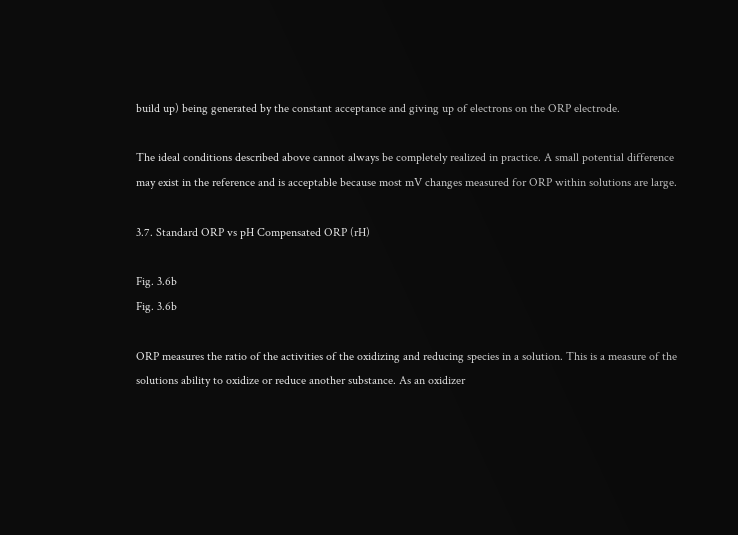build up) being generated by the constant acceptance and giving up of electrons on the ORP electrode.

The ideal conditions described above cannot always be completely realized in practice. A small potential difference may exist in the reference and is acceptable because most mV changes measured for ORP within solutions are large.

3.7. Standard ORP vs pH Compensated ORP (rH)

Fig. 3.6b
Fig. 3.6b

ORP measures the ratio of the activities of the oxidizing and reducing species in a solution. This is a measure of the solutions ability to oxidize or reduce another substance. As an oxidizer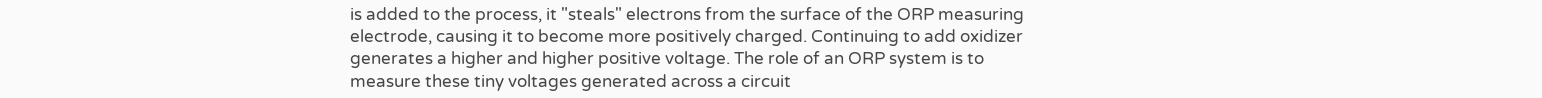is added to the process, it "steals" electrons from the surface of the ORP measuring electrode, causing it to become more positively charged. Continuing to add oxidizer generates a higher and higher positive voltage. The role of an ORP system is to measure these tiny voltages generated across a circuit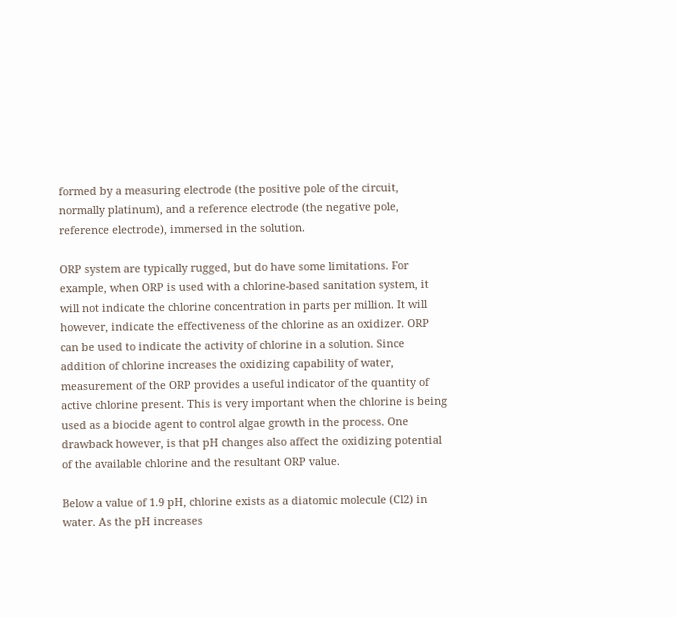formed by a measuring electrode (the positive pole of the circuit, normally platinum), and a reference electrode (the negative pole, reference electrode), immersed in the solution.

ORP system are typically rugged, but do have some limitations. For example, when ORP is used with a chlorine-based sanitation system, it will not indicate the chlorine concentration in parts per million. It will however, indicate the effectiveness of the chlorine as an oxidizer. ORP can be used to indicate the activity of chlorine in a solution. Since addition of chlorine increases the oxidizing capability of water, measurement of the ORP provides a useful indicator of the quantity of active chlorine present. This is very important when the chlorine is being used as a biocide agent to control algae growth in the process. One drawback however, is that pH changes also affect the oxidizing potential of the available chlorine and the resultant ORP value.

Below a value of 1.9 pH, chlorine exists as a diatomic molecule (Cl2) in water. As the pH increases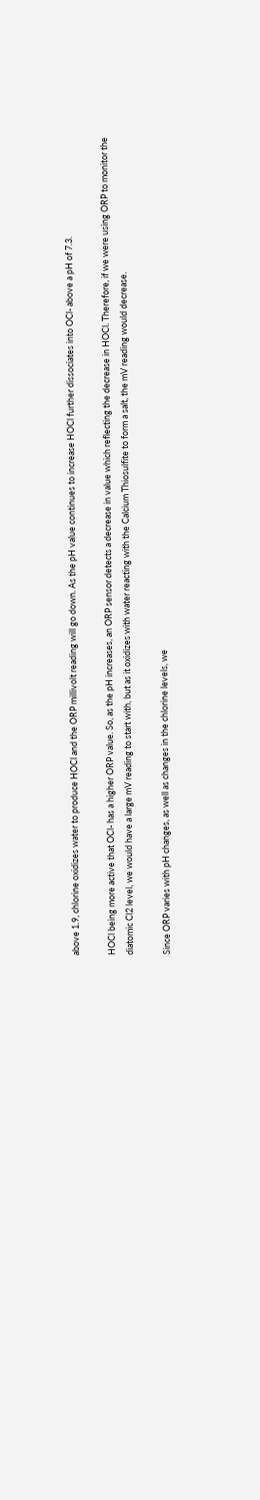above 1.9, chlorine oxidizes water to produce HOCl and the ORP millivolt reading will go down. As the pH value continues to increase HOCl further dissociates into OCl- above a pH of 7.3.

HOCl being more active that OCl- has a higher ORP value. So, as the pH increases, an ORP sensor detects a decrease in value which reflecting the decrease in HOCl. Therefore, if we were using ORP to monitor the diatomic Cl2 level, we would have a large mV reading to start with, but as it oxidizes with water reacting with the Calcium Thiosulfite to form a salt, the mV reading would decrease.

Since ORP varies with pH changes, as well as changes in the chlorine levels, we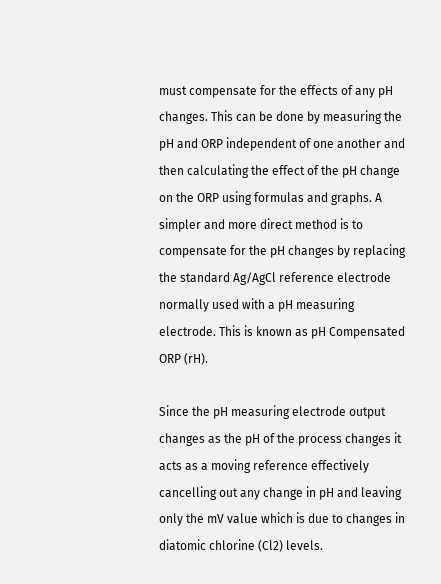must compensate for the effects of any pH changes. This can be done by measuring the pH and ORP independent of one another and then calculating the effect of the pH change on the ORP using formulas and graphs. A simpler and more direct method is to compensate for the pH changes by replacing the standard Ag/AgCl reference electrode normally used with a pH measuring electrode. This is known as pH Compensated ORP (rH).

Since the pH measuring electrode output changes as the pH of the process changes it acts as a moving reference effectively cancelling out any change in pH and leaving only the mV value which is due to changes in diatomic chlorine (Cl2) levels.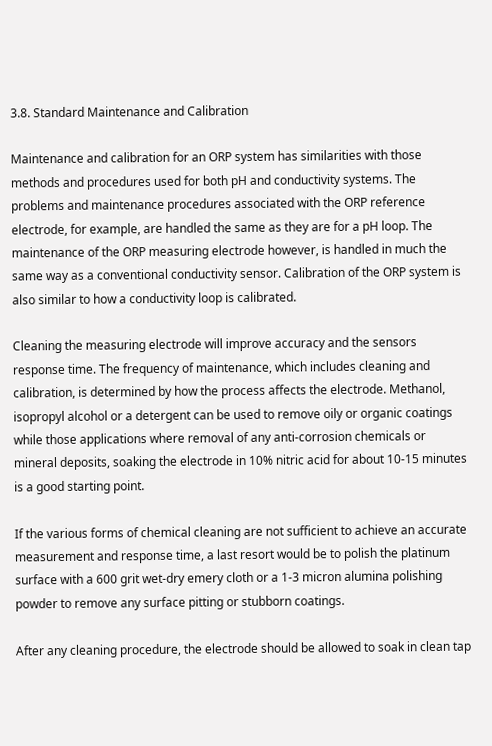3.8. Standard Maintenance and Calibration

Maintenance and calibration for an ORP system has similarities with those methods and procedures used for both pH and conductivity systems. The problems and maintenance procedures associated with the ORP reference electrode, for example, are handled the same as they are for a pH loop. The maintenance of the ORP measuring electrode however, is handled in much the same way as a conventional conductivity sensor. Calibration of the ORP system is also similar to how a conductivity loop is calibrated.

Cleaning the measuring electrode will improve accuracy and the sensors response time. The frequency of maintenance, which includes cleaning and calibration, is determined by how the process affects the electrode. Methanol, isopropyl alcohol or a detergent can be used to remove oily or organic coatings while those applications where removal of any anti-corrosion chemicals or mineral deposits, soaking the electrode in 10% nitric acid for about 10-15 minutes is a good starting point.

If the various forms of chemical cleaning are not sufficient to achieve an accurate measurement and response time, a last resort would be to polish the platinum surface with a 600 grit wet-dry emery cloth or a 1-3 micron alumina polishing powder to remove any surface pitting or stubborn coatings.

After any cleaning procedure, the electrode should be allowed to soak in clean tap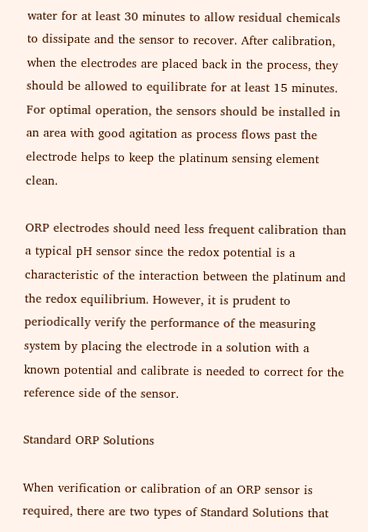water for at least 30 minutes to allow residual chemicals to dissipate and the sensor to recover. After calibration, when the electrodes are placed back in the process, they should be allowed to equilibrate for at least 15 minutes. For optimal operation, the sensors should be installed in an area with good agitation as process flows past the electrode helps to keep the platinum sensing element clean.

ORP electrodes should need less frequent calibration than a typical pH sensor since the redox potential is a characteristic of the interaction between the platinum and the redox equilibrium. However, it is prudent to periodically verify the performance of the measuring system by placing the electrode in a solution with a known potential and calibrate is needed to correct for the reference side of the sensor.

Standard ORP Solutions

When verification or calibration of an ORP sensor is required, there are two types of Standard Solutions that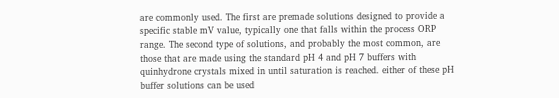are commonly used. The first are premade solutions designed to provide a specific stable mV value, typically one that falls within the process ORP range. The second type of solutions, and probably the most common, are those that are made using the standard pH 4 and pH 7 buffers with quinhydrone crystals mixed in until saturation is reached. either of these pH buffer solutions can be used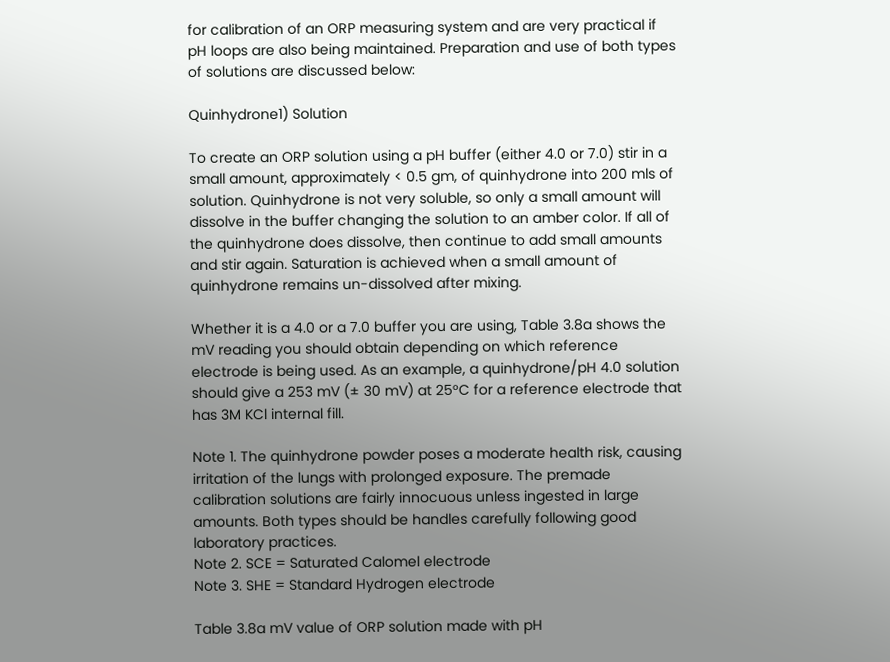for calibration of an ORP measuring system and are very practical if pH loops are also being maintained. Preparation and use of both types of solutions are discussed below:

Quinhydrone1) Solution

To create an ORP solution using a pH buffer (either 4.0 or 7.0) stir in a small amount, approximately < 0.5 gm, of quinhydrone into 200 mls of solution. Quinhydrone is not very soluble, so only a small amount will dissolve in the buffer changing the solution to an amber color. If all of the quinhydrone does dissolve, then continue to add small amounts and stir again. Saturation is achieved when a small amount of quinhydrone remains un-dissolved after mixing.

Whether it is a 4.0 or a 7.0 buffer you are using, Table 3.8a shows the mV reading you should obtain depending on which reference electrode is being used. As an example, a quinhydrone/pH 4.0 solution should give a 253 mV (± 30 mV) at 25°C for a reference electrode that has 3M KCl internal fill.

Note 1. The quinhydrone powder poses a moderate health risk, causing irritation of the lungs with prolonged exposure. The premade calibration solutions are fairly innocuous unless ingested in large amounts. Both types should be handles carefully following good laboratory practices.
Note 2. SCE = Saturated Calomel electrode
Note 3. SHE = Standard Hydrogen electrode

Table 3.8a mV value of ORP solution made with pH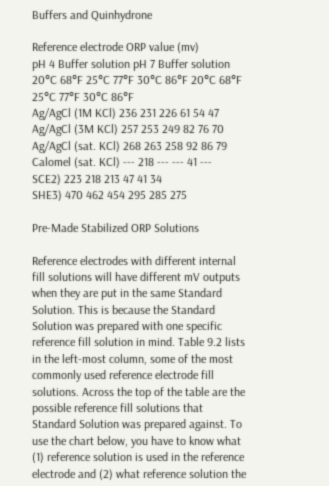Buffers and Quinhydrone

Reference electrode ORP value (mv)
pH 4 Buffer solution pH 7 Buffer solution
20°C 68°F 25°C 77°F 30°C 86°F 20°C 68°F 25°C 77°F 30°C 86°F
Ag/AgCl (1M KCl) 236 231 226 61 54 47
Ag/AgCl (3M KCl) 257 253 249 82 76 70
Ag/AgCl (sat. KCl) 268 263 258 92 86 79
Calomel (sat. KCl) --- 218 --- --- 41 ---
SCE2) 223 218 213 47 41 34
SHE3) 470 462 454 295 285 275

Pre-Made Stabilized ORP Solutions

Reference electrodes with different internal fill solutions will have different mV outputs when they are put in the same Standard Solution. This is because the Standard Solution was prepared with one specific reference fill solution in mind. Table 9.2 lists in the left-most column, some of the most commonly used reference electrode fill solutions. Across the top of the table are the possible reference fill solutions that Standard Solution was prepared against. To use the chart below, you have to know what (1) reference solution is used in the reference electrode and (2) what reference solution the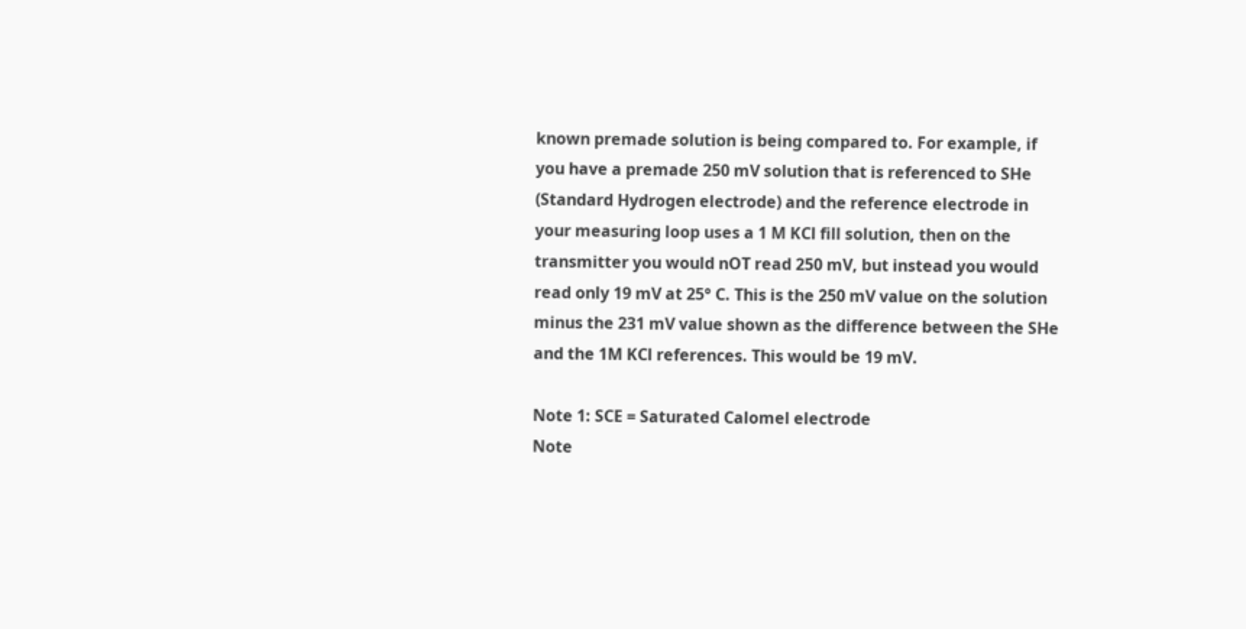known premade solution is being compared to. For example, if you have a premade 250 mV solution that is referenced to SHe (Standard Hydrogen electrode) and the reference electrode in your measuring loop uses a 1 M KCl fill solution, then on the transmitter you would nOT read 250 mV, but instead you would read only 19 mV at 25° C. This is the 250 mV value on the solution minus the 231 mV value shown as the difference between the SHe and the 1M KCl references. This would be 19 mV.

Note 1: SCE = Saturated Calomel electrode
Note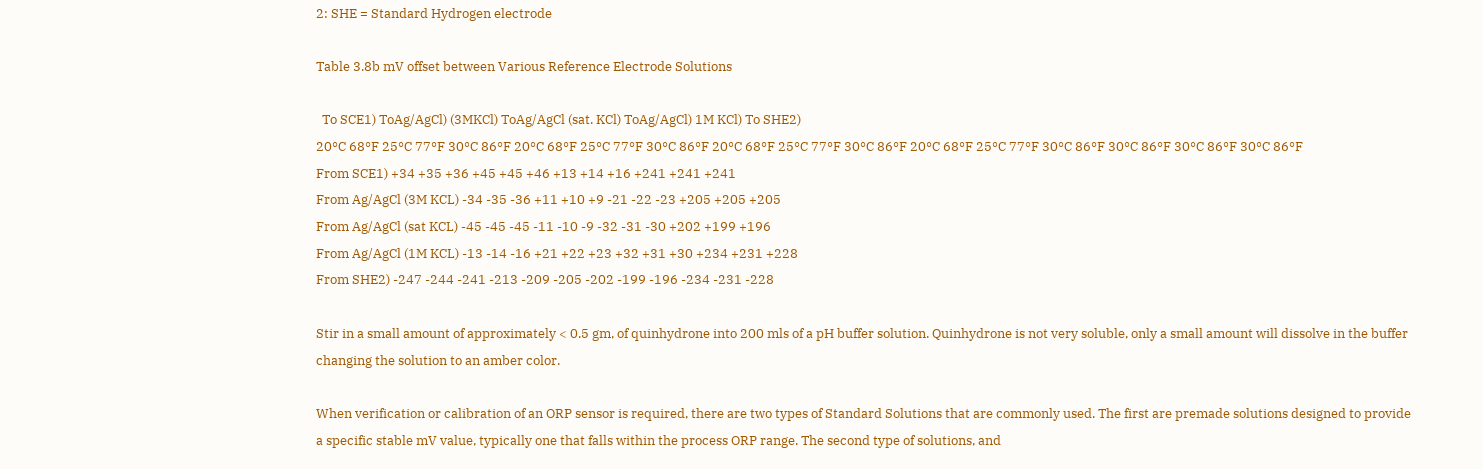2: SHE = Standard Hydrogen electrode

Table 3.8b mV offset between Various Reference Electrode Solutions

  To SCE1) ToAg/AgCl) (3MKCl) ToAg/AgCl (sat. KCl) ToAg/AgCl) 1M KCl) To SHE2)
20°C 68°F 25°C 77°F 30°C 86°F 20°C 68°F 25°C 77°F 30°C 86°F 20°C 68°F 25°C 77°F 30°C 86°F 20°C 68°F 25°C 77°F 30°C 86°F 30°C 86°F 30°C 86°F 30°C 86°F
From SCE1) +34 +35 +36 +45 +45 +46 +13 +14 +16 +241 +241 +241
From Ag/AgCl (3M KCL) -34 -35 -36 +11 +10 +9 -21 -22 -23 +205 +205 +205
From Ag/AgCl (sat KCL) -45 -45 -45 -11 -10 -9 -32 -31 -30 +202 +199 +196
From Ag/AgCl (1M KCL) -13 -14 -16 +21 +22 +23 +32 +31 +30 +234 +231 +228
From SHE2) -247 -244 -241 -213 -209 -205 -202 -199 -196 -234 -231 -228

Stir in a small amount of approximately < 0.5 gm, of quinhydrone into 200 mls of a pH buffer solution. Quinhydrone is not very soluble, only a small amount will dissolve in the buffer changing the solution to an amber color.

When verification or calibration of an ORP sensor is required, there are two types of Standard Solutions that are commonly used. The first are premade solutions designed to provide a specific stable mV value, typically one that falls within the process ORP range. The second type of solutions, and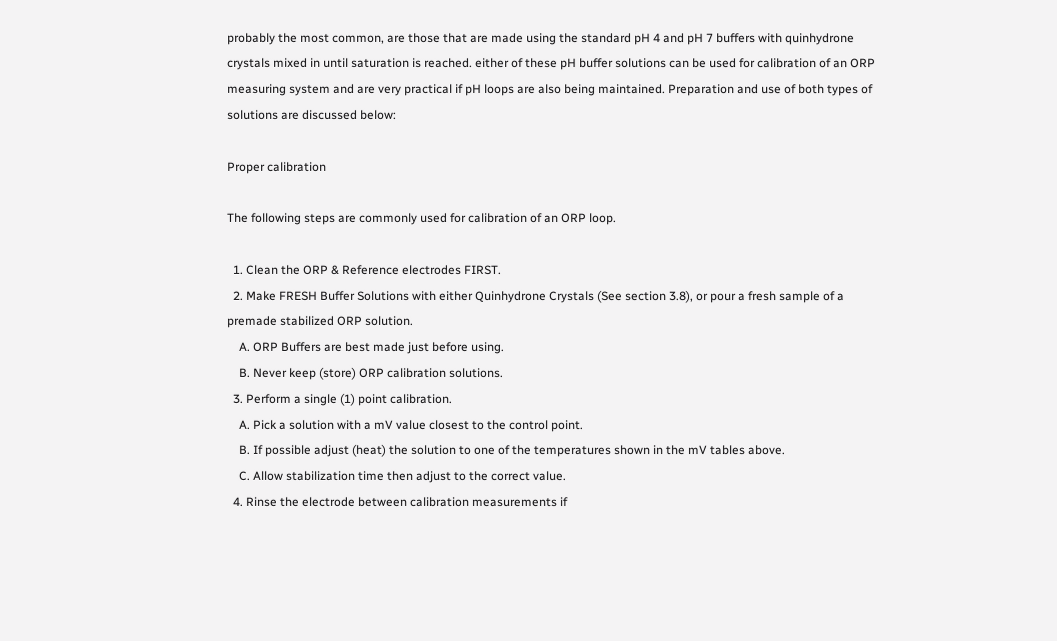probably the most common, are those that are made using the standard pH 4 and pH 7 buffers with quinhydrone crystals mixed in until saturation is reached. either of these pH buffer solutions can be used for calibration of an ORP measuring system and are very practical if pH loops are also being maintained. Preparation and use of both types of solutions are discussed below:

Proper calibration

The following steps are commonly used for calibration of an ORP loop.

  1. Clean the ORP & Reference electrodes FIRST.
  2. Make FRESH Buffer Solutions with either Quinhydrone Crystals (See section 3.8), or pour a fresh sample of a premade stabilized ORP solution.
    A. ORP Buffers are best made just before using.
    B. Never keep (store) ORP calibration solutions.
  3. Perform a single (1) point calibration.
    A. Pick a solution with a mV value closest to the control point.
    B. If possible adjust (heat) the solution to one of the temperatures shown in the mV tables above.
    C. Allow stabilization time then adjust to the correct value.
  4. Rinse the electrode between calibration measurements if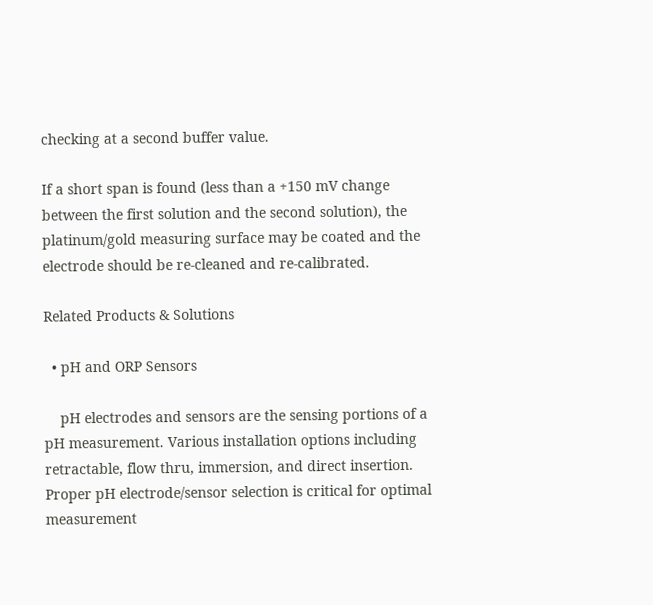checking at a second buffer value.

If a short span is found (less than a +150 mV change between the first solution and the second solution), the platinum/gold measuring surface may be coated and the electrode should be re-cleaned and re-calibrated.

Related Products & Solutions

  • pH and ORP Sensors

    pH electrodes and sensors are the sensing portions of a pH measurement. Various installation options including retractable, flow thru, immersion, and direct insertion. Proper pH electrode/sensor selection is critical for optimal measurement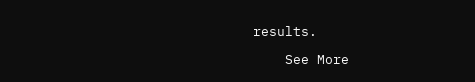results.

    See More